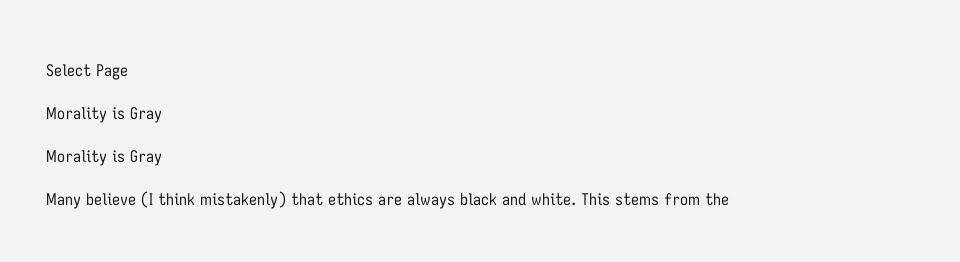Select Page

Morality is Gray

Morality is Gray

Many believe (I think mistakenly) that ethics are always black and white. This stems from the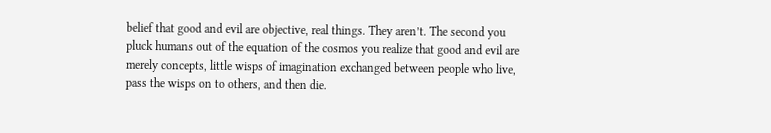belief that good and evil are objective, real things. They aren’t. The second you pluck humans out of the equation of the cosmos you realize that good and evil are merely concepts, little wisps of imagination exchanged between people who live, pass the wisps on to others, and then die.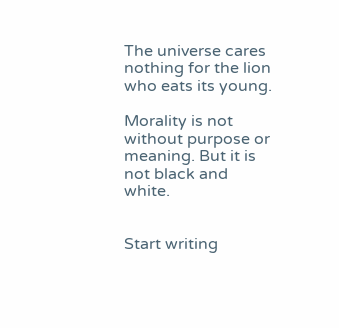The universe cares nothing for the lion who eats its young.

Morality is not without purpose or meaning. But it is not black and white.


Start writing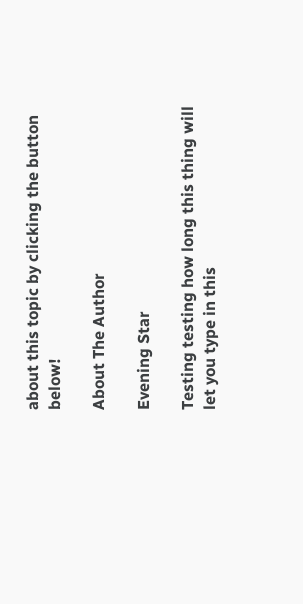about this topic by clicking the button below!

About The Author

Evening Star

Testing testing how long this thing will let you type in this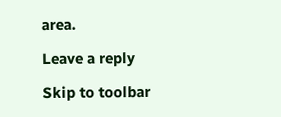area.

Leave a reply

Skip to toolbar